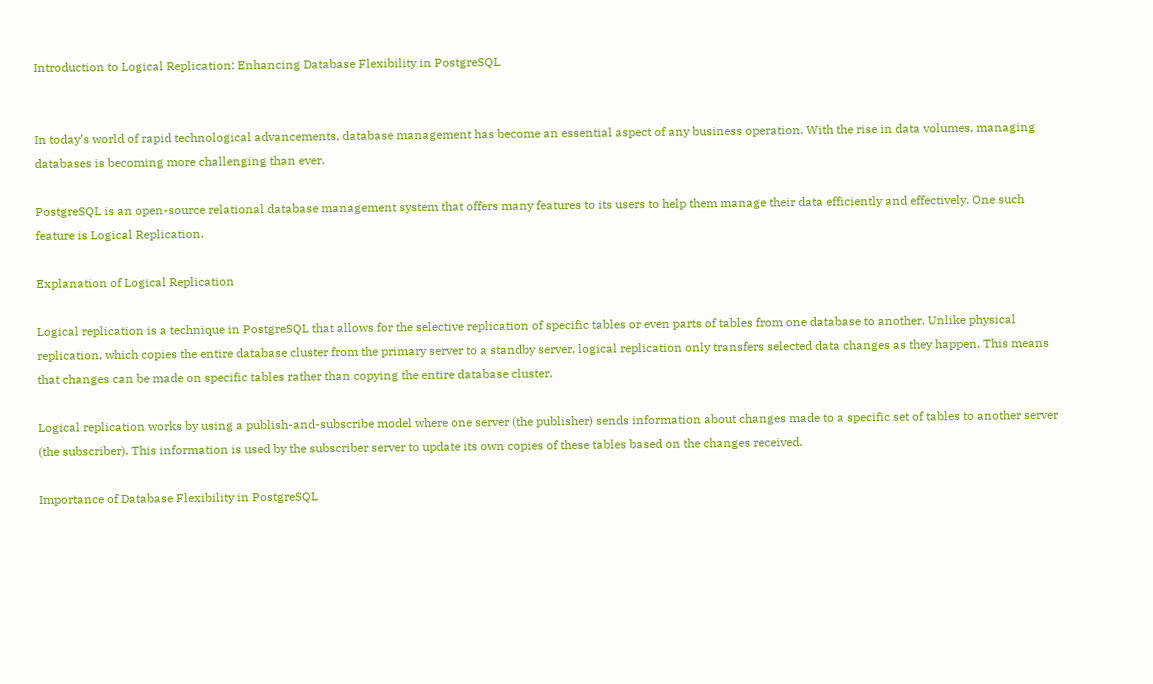Introduction to Logical Replication: Enhancing Database Flexibility in PostgreSQL


In today’s world of rapid technological advancements, database management has become an essential aspect of any business operation. With the rise in data volumes, managing databases is becoming more challenging than ever.

PostgreSQL is an open-source relational database management system that offers many features to its users to help them manage their data efficiently and effectively. One such feature is Logical Replication.

Explanation of Logical Replication

Logical replication is a technique in PostgreSQL that allows for the selective replication of specific tables or even parts of tables from one database to another. Unlike physical replication, which copies the entire database cluster from the primary server to a standby server, logical replication only transfers selected data changes as they happen. This means that changes can be made on specific tables rather than copying the entire database cluster.

Logical replication works by using a publish-and-subscribe model where one server (the publisher) sends information about changes made to a specific set of tables to another server (the subscriber). This information is used by the subscriber server to update its own copies of these tables based on the changes received.

Importance of Database Flexibility in PostgreSQL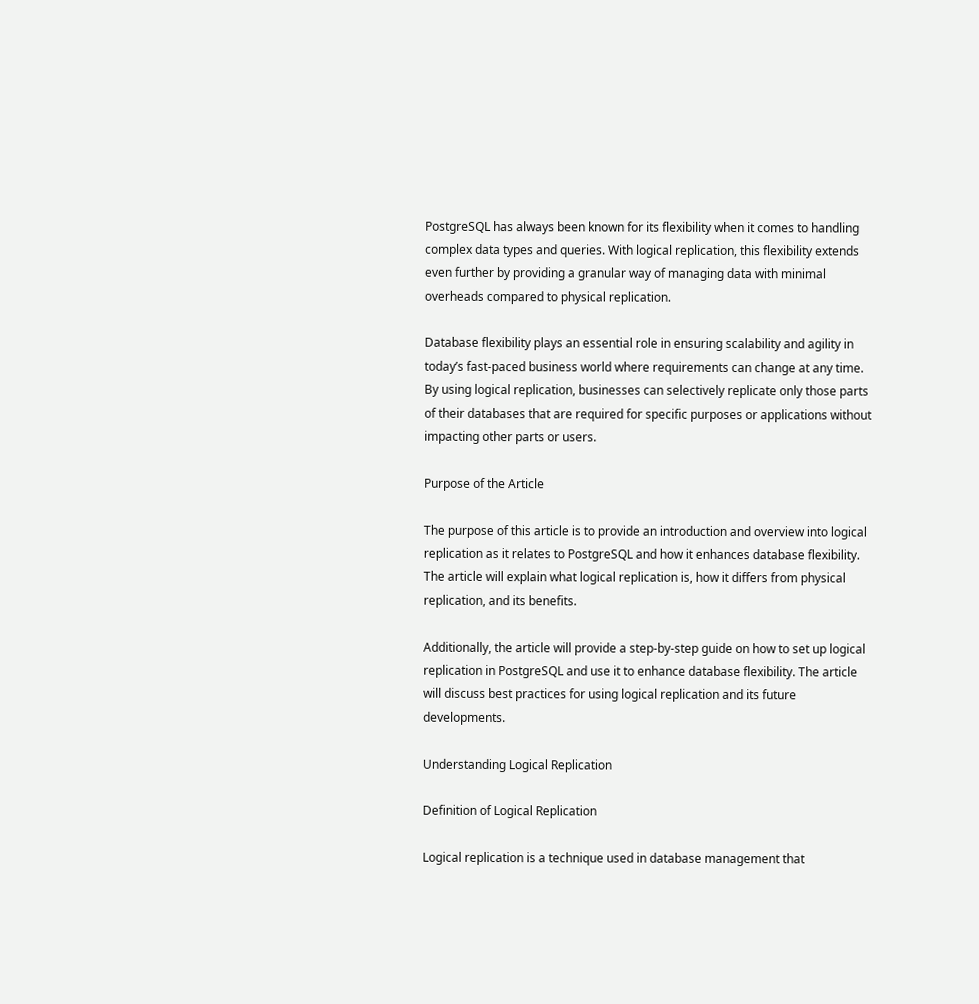PostgreSQL has always been known for its flexibility when it comes to handling complex data types and queries. With logical replication, this flexibility extends even further by providing a granular way of managing data with minimal overheads compared to physical replication.

Database flexibility plays an essential role in ensuring scalability and agility in today’s fast-paced business world where requirements can change at any time. By using logical replication, businesses can selectively replicate only those parts of their databases that are required for specific purposes or applications without impacting other parts or users.

Purpose of the Article

The purpose of this article is to provide an introduction and overview into logical replication as it relates to PostgreSQL and how it enhances database flexibility. The article will explain what logical replication is, how it differs from physical replication, and its benefits.

Additionally, the article will provide a step-by-step guide on how to set up logical replication in PostgreSQL and use it to enhance database flexibility. The article will discuss best practices for using logical replication and its future developments.

Understanding Logical Replication

Definition of Logical Replication

Logical replication is a technique used in database management that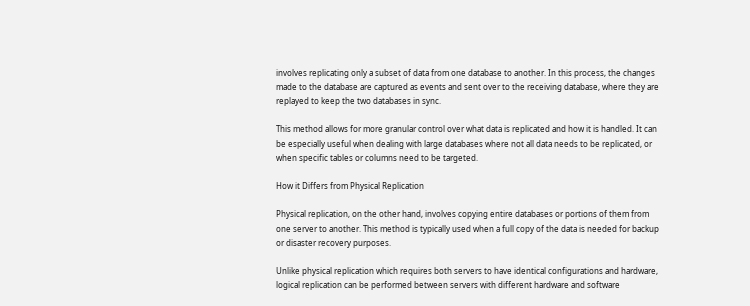involves replicating only a subset of data from one database to another. In this process, the changes made to the database are captured as events and sent over to the receiving database, where they are replayed to keep the two databases in sync.

This method allows for more granular control over what data is replicated and how it is handled. It can be especially useful when dealing with large databases where not all data needs to be replicated, or when specific tables or columns need to be targeted.

How it Differs from Physical Replication

Physical replication, on the other hand, involves copying entire databases or portions of them from one server to another. This method is typically used when a full copy of the data is needed for backup or disaster recovery purposes.

Unlike physical replication which requires both servers to have identical configurations and hardware, logical replication can be performed between servers with different hardware and software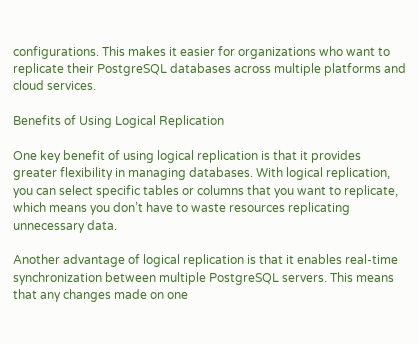configurations. This makes it easier for organizations who want to replicate their PostgreSQL databases across multiple platforms and cloud services.

Benefits of Using Logical Replication

One key benefit of using logical replication is that it provides greater flexibility in managing databases. With logical replication, you can select specific tables or columns that you want to replicate, which means you don’t have to waste resources replicating unnecessary data.

Another advantage of logical replication is that it enables real-time synchronization between multiple PostgreSQL servers. This means that any changes made on one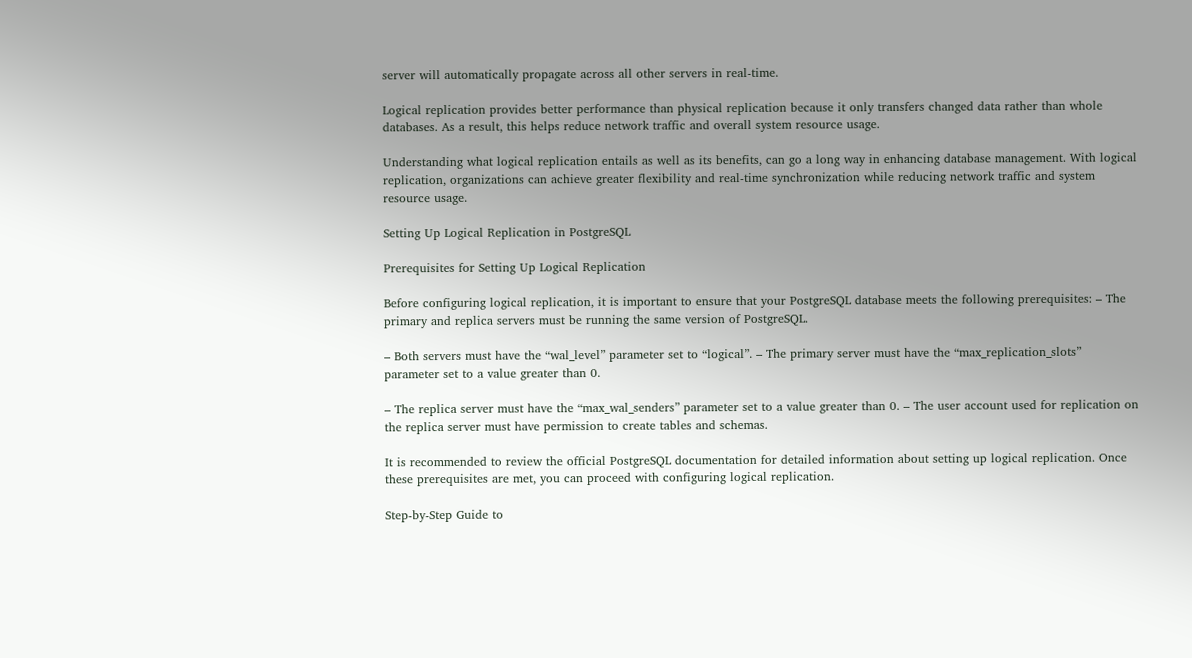server will automatically propagate across all other servers in real-time.

Logical replication provides better performance than physical replication because it only transfers changed data rather than whole databases. As a result, this helps reduce network traffic and overall system resource usage.

Understanding what logical replication entails as well as its benefits, can go a long way in enhancing database management. With logical replication, organizations can achieve greater flexibility and real-time synchronization while reducing network traffic and system resource usage.

Setting Up Logical Replication in PostgreSQL

Prerequisites for Setting Up Logical Replication

Before configuring logical replication, it is important to ensure that your PostgreSQL database meets the following prerequisites: – The primary and replica servers must be running the same version of PostgreSQL.

– Both servers must have the “wal_level” parameter set to “logical”. – The primary server must have the “max_replication_slots” parameter set to a value greater than 0.

– The replica server must have the “max_wal_senders” parameter set to a value greater than 0. – The user account used for replication on the replica server must have permission to create tables and schemas.

It is recommended to review the official PostgreSQL documentation for detailed information about setting up logical replication. Once these prerequisites are met, you can proceed with configuring logical replication.

Step-by-Step Guide to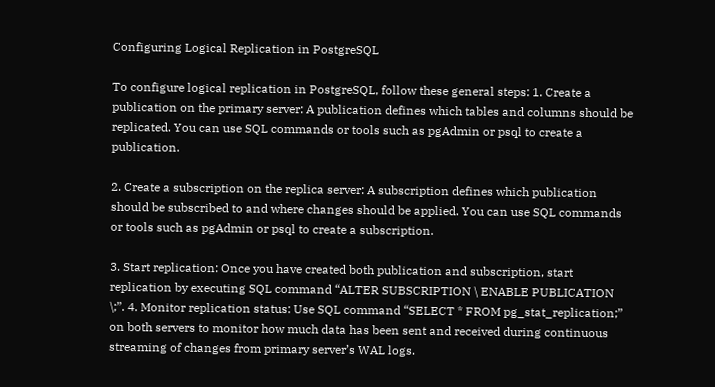Configuring Logical Replication in PostgreSQL

To configure logical replication in PostgreSQL, follow these general steps: 1. Create a publication on the primary server: A publication defines which tables and columns should be replicated. You can use SQL commands or tools such as pgAdmin or psql to create a publication.

2. Create a subscription on the replica server: A subscription defines which publication should be subscribed to and where changes should be applied. You can use SQL commands or tools such as pgAdmin or psql to create a subscription.

3. Start replication: Once you have created both publication and subscription, start replication by executing SQL command “ALTER SUBSCRIPTION \ ENABLE PUBLICATION \;”. 4. Monitor replication status: Use SQL command “SELECT * FROM pg_stat_replication;” on both servers to monitor how much data has been sent and received during continuous streaming of changes from primary server’s WAL logs.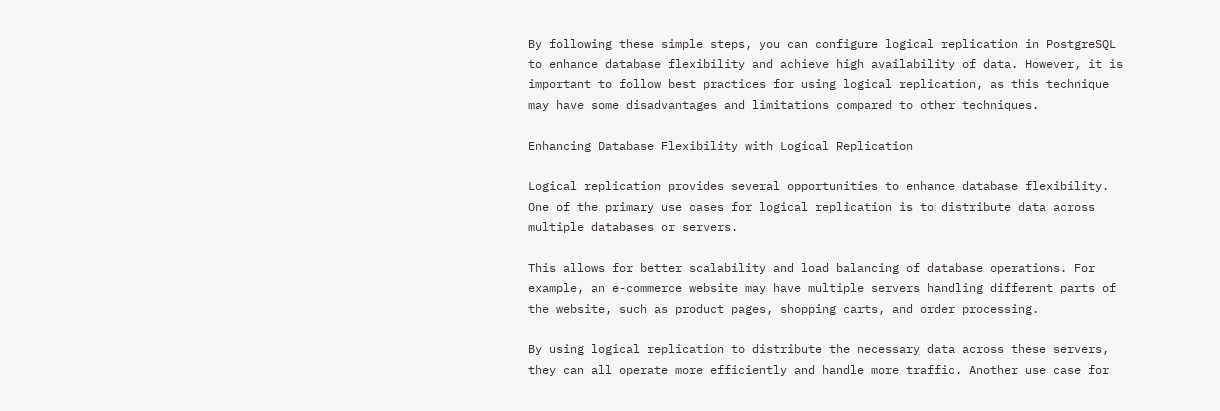By following these simple steps, you can configure logical replication in PostgreSQL to enhance database flexibility and achieve high availability of data. However, it is important to follow best practices for using logical replication, as this technique may have some disadvantages and limitations compared to other techniques.

Enhancing Database Flexibility with Logical Replication

Logical replication provides several opportunities to enhance database flexibility. One of the primary use cases for logical replication is to distribute data across multiple databases or servers.

This allows for better scalability and load balancing of database operations. For example, an e-commerce website may have multiple servers handling different parts of the website, such as product pages, shopping carts, and order processing.

By using logical replication to distribute the necessary data across these servers, they can all operate more efficiently and handle more traffic. Another use case for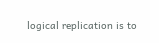logical replication is to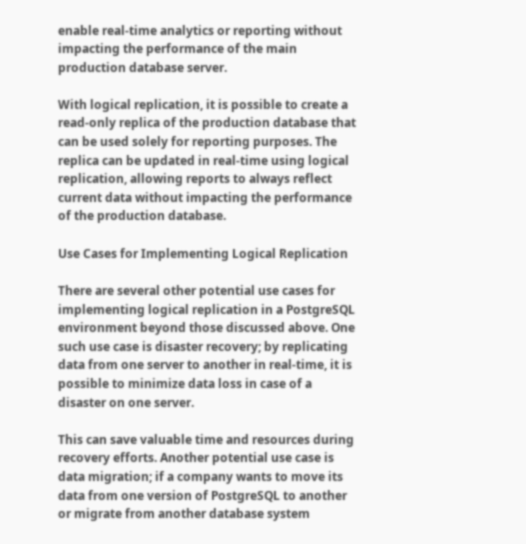enable real-time analytics or reporting without impacting the performance of the main production database server.

With logical replication, it is possible to create a read-only replica of the production database that can be used solely for reporting purposes. The replica can be updated in real-time using logical replication, allowing reports to always reflect current data without impacting the performance of the production database.

Use Cases for Implementing Logical Replication

There are several other potential use cases for implementing logical replication in a PostgreSQL environment beyond those discussed above. One such use case is disaster recovery; by replicating data from one server to another in real-time, it is possible to minimize data loss in case of a disaster on one server.

This can save valuable time and resources during recovery efforts. Another potential use case is data migration; if a company wants to move its data from one version of PostgreSQL to another or migrate from another database system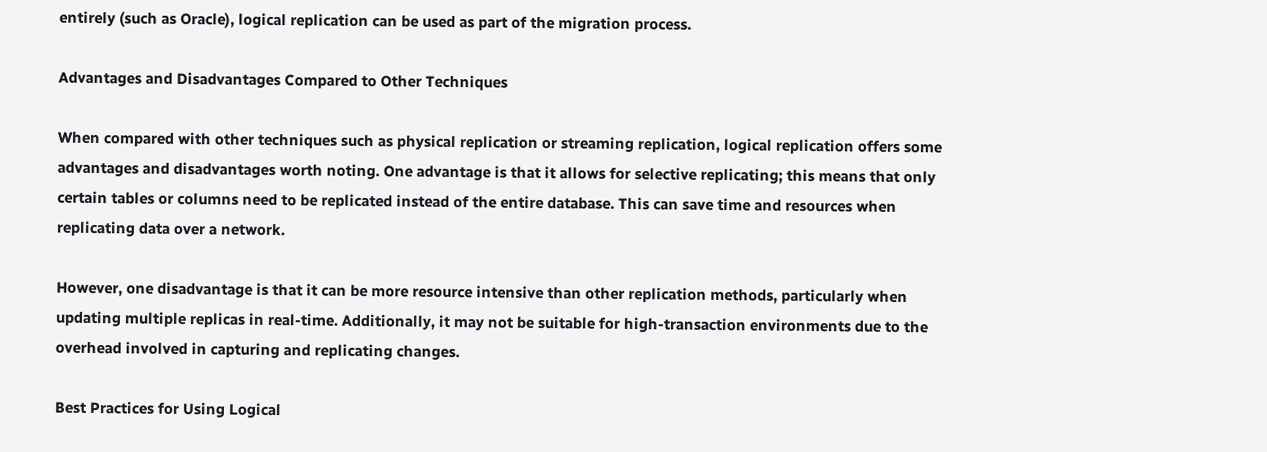entirely (such as Oracle), logical replication can be used as part of the migration process.

Advantages and Disadvantages Compared to Other Techniques

When compared with other techniques such as physical replication or streaming replication, logical replication offers some advantages and disadvantages worth noting. One advantage is that it allows for selective replicating; this means that only certain tables or columns need to be replicated instead of the entire database. This can save time and resources when replicating data over a network.

However, one disadvantage is that it can be more resource intensive than other replication methods, particularly when updating multiple replicas in real-time. Additionally, it may not be suitable for high-transaction environments due to the overhead involved in capturing and replicating changes.

Best Practices for Using Logical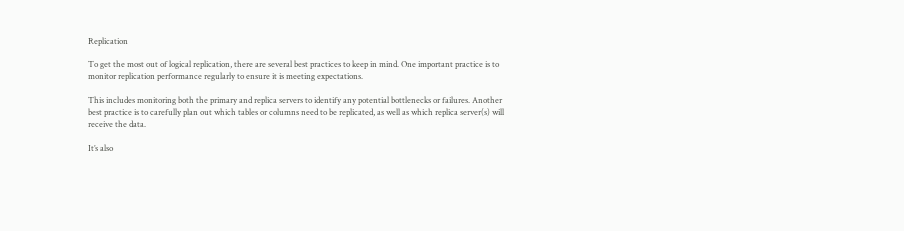Replication

To get the most out of logical replication, there are several best practices to keep in mind. One important practice is to monitor replication performance regularly to ensure it is meeting expectations.

This includes monitoring both the primary and replica servers to identify any potential bottlenecks or failures. Another best practice is to carefully plan out which tables or columns need to be replicated, as well as which replica server(s) will receive the data.

It’s also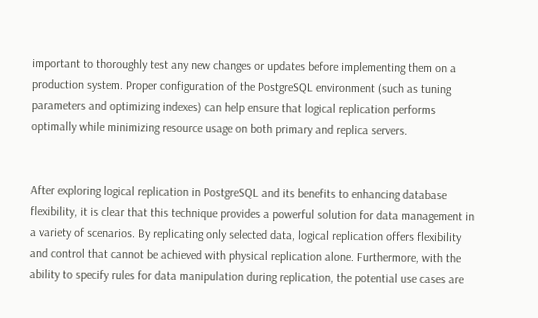important to thoroughly test any new changes or updates before implementing them on a production system. Proper configuration of the PostgreSQL environment (such as tuning parameters and optimizing indexes) can help ensure that logical replication performs optimally while minimizing resource usage on both primary and replica servers.


After exploring logical replication in PostgreSQL and its benefits to enhancing database flexibility, it is clear that this technique provides a powerful solution for data management in a variety of scenarios. By replicating only selected data, logical replication offers flexibility and control that cannot be achieved with physical replication alone. Furthermore, with the ability to specify rules for data manipulation during replication, the potential use cases are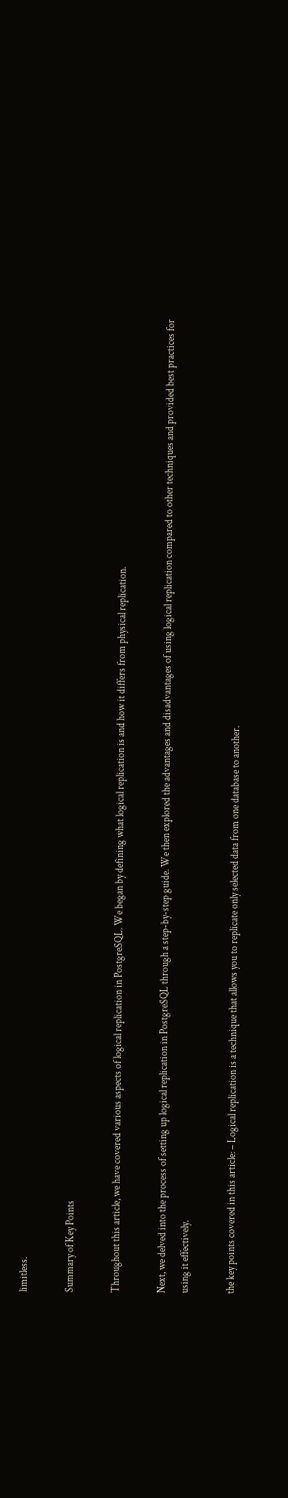limitless.

Summary of Key Points

Throughout this article, we have covered various aspects of logical replication in PostgreSQL. We began by defining what logical replication is and how it differs from physical replication.

Next, we delved into the process of setting up logical replication in PostgreSQL through a step-by-step guide. We then explored the advantages and disadvantages of using logical replication compared to other techniques and provided best practices for using it effectively.

the key points covered in this article: – Logical replication is a technique that allows you to replicate only selected data from one database to another.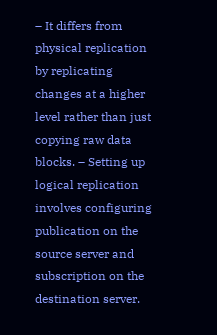– It differs from physical replication by replicating changes at a higher level rather than just copying raw data blocks. – Setting up logical replication involves configuring publication on the source server and subscription on the destination server.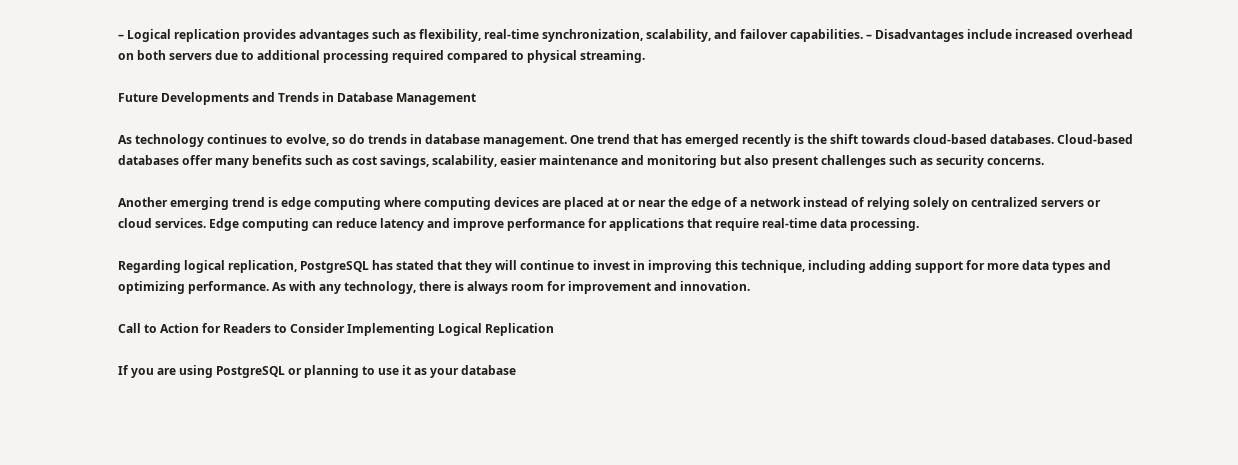– Logical replication provides advantages such as flexibility, real-time synchronization, scalability, and failover capabilities. – Disadvantages include increased overhead on both servers due to additional processing required compared to physical streaming.

Future Developments and Trends in Database Management

As technology continues to evolve, so do trends in database management. One trend that has emerged recently is the shift towards cloud-based databases. Cloud-based databases offer many benefits such as cost savings, scalability, easier maintenance and monitoring but also present challenges such as security concerns.

Another emerging trend is edge computing where computing devices are placed at or near the edge of a network instead of relying solely on centralized servers or cloud services. Edge computing can reduce latency and improve performance for applications that require real-time data processing.

Regarding logical replication, PostgreSQL has stated that they will continue to invest in improving this technique, including adding support for more data types and optimizing performance. As with any technology, there is always room for improvement and innovation.

Call to Action for Readers to Consider Implementing Logical Replication

If you are using PostgreSQL or planning to use it as your database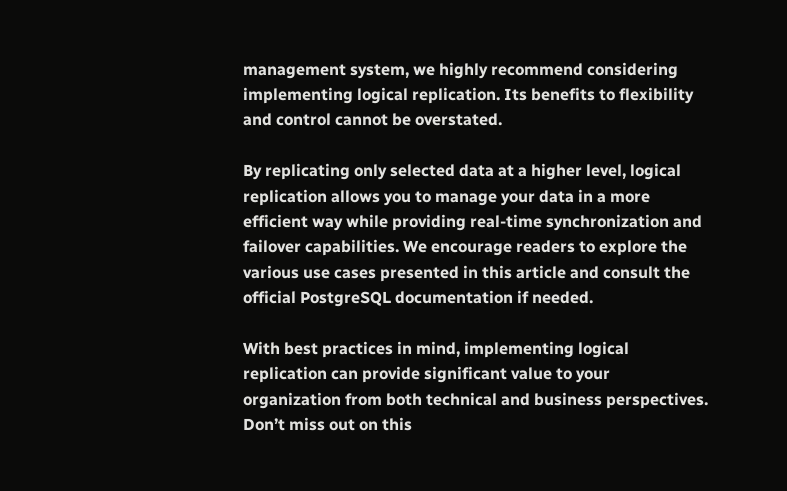management system, we highly recommend considering implementing logical replication. Its benefits to flexibility and control cannot be overstated.

By replicating only selected data at a higher level, logical replication allows you to manage your data in a more efficient way while providing real-time synchronization and failover capabilities. We encourage readers to explore the various use cases presented in this article and consult the official PostgreSQL documentation if needed.

With best practices in mind, implementing logical replication can provide significant value to your organization from both technical and business perspectives. Don’t miss out on this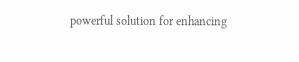powerful solution for enhancing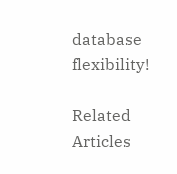database flexibility!

Related Articles